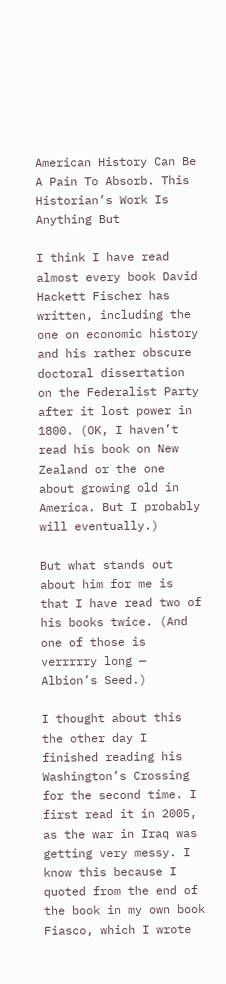American History Can Be A Pain To Absorb. This Historian’s Work Is Anything But

I think I have read almost every book David Hackett Fischer has written, including the one on economic history and his rather obscure doctoral dissertation on the Federalist Party after it lost power in 1800. (OK, I haven’t read his book on New Zealand or the one about growing old in America. But I probably will eventually.)

But what stands out about him for me is that I have read two of his books twice. (And one of those is verrrrry long — Albion’s Seed.)

I thought about this the other day I finished reading his Washington’s Crossing for the second time. I first read it in 2005, as the war in Iraq was getting very messy. I know this because I quoted from the end of the book in my own book Fiasco, which I wrote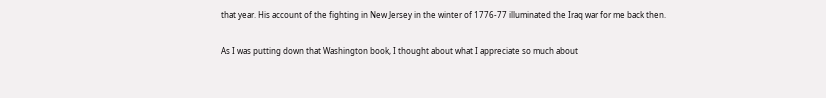that year. His account of the fighting in New Jersey in the winter of 1776-77 illuminated the Iraq war for me back then.

As I was putting down that Washington book, I thought about what I appreciate so much about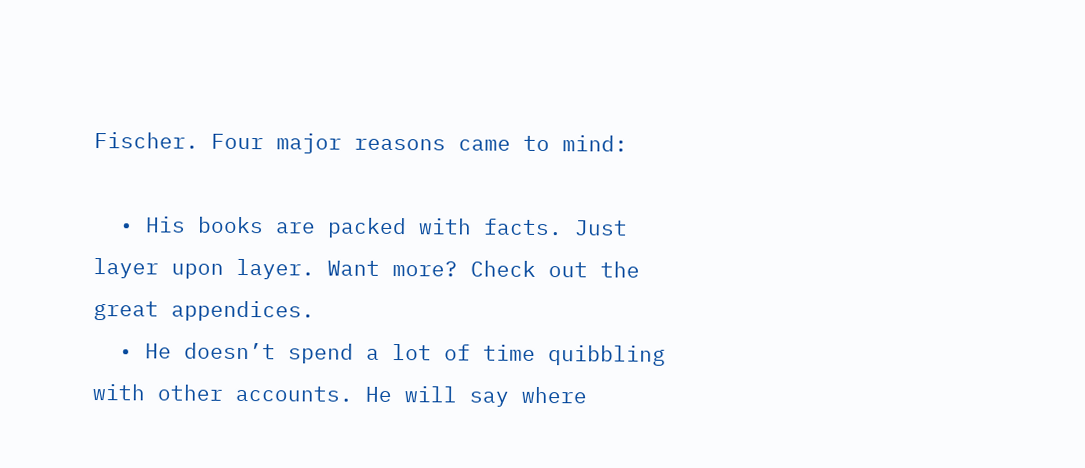Fischer. Four major reasons came to mind:

  • His books are packed with facts. Just layer upon layer. Want more? Check out the great appendices.
  • He doesn’t spend a lot of time quibbling with other accounts. He will say where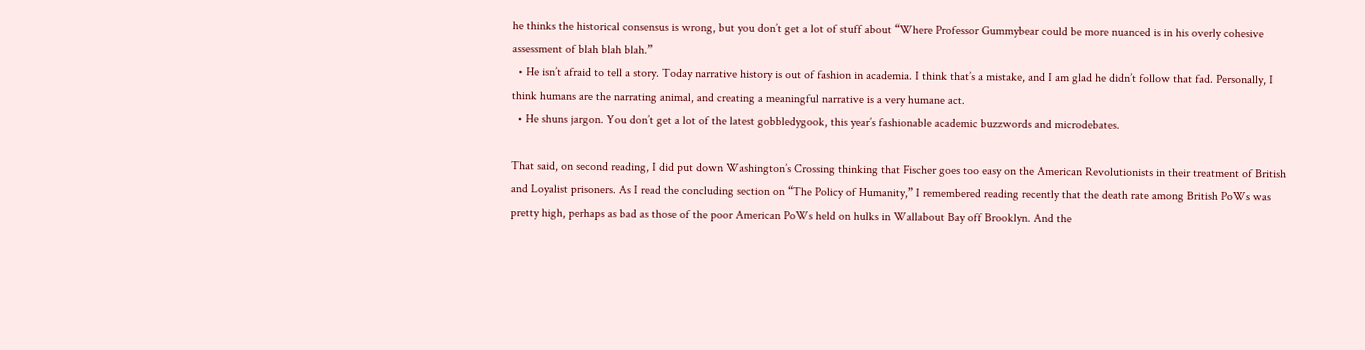he thinks the historical consensus is wrong, but you don’t get a lot of stuff about “Where Professor Gummybear could be more nuanced is in his overly cohesive assessment of blah blah blah.”
  • He isn’t afraid to tell a story. Today narrative history is out of fashion in academia. I think that’s a mistake, and I am glad he didn’t follow that fad. Personally, I think humans are the narrating animal, and creating a meaningful narrative is a very humane act.
  • He shuns jargon. You don’t get a lot of the latest gobbledygook, this year’s fashionable academic buzzwords and microdebates.

That said, on second reading, I did put down Washington’s Crossing thinking that Fischer goes too easy on the American Revolutionists in their treatment of British and Loyalist prisoners. As I read the concluding section on “The Policy of Humanity,” I remembered reading recently that the death rate among British PoWs was pretty high, perhaps as bad as those of the poor American PoWs held on hulks in Wallabout Bay off Brooklyn. And the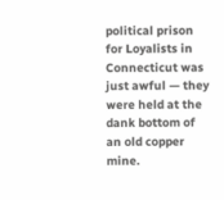political prison for Loyalists in Connecticut was just awful — they were held at the dank bottom of an old copper mine.